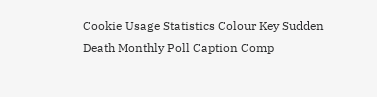Cookie Usage Statistics Colour Key Sudden Death Monthly Poll Caption Comp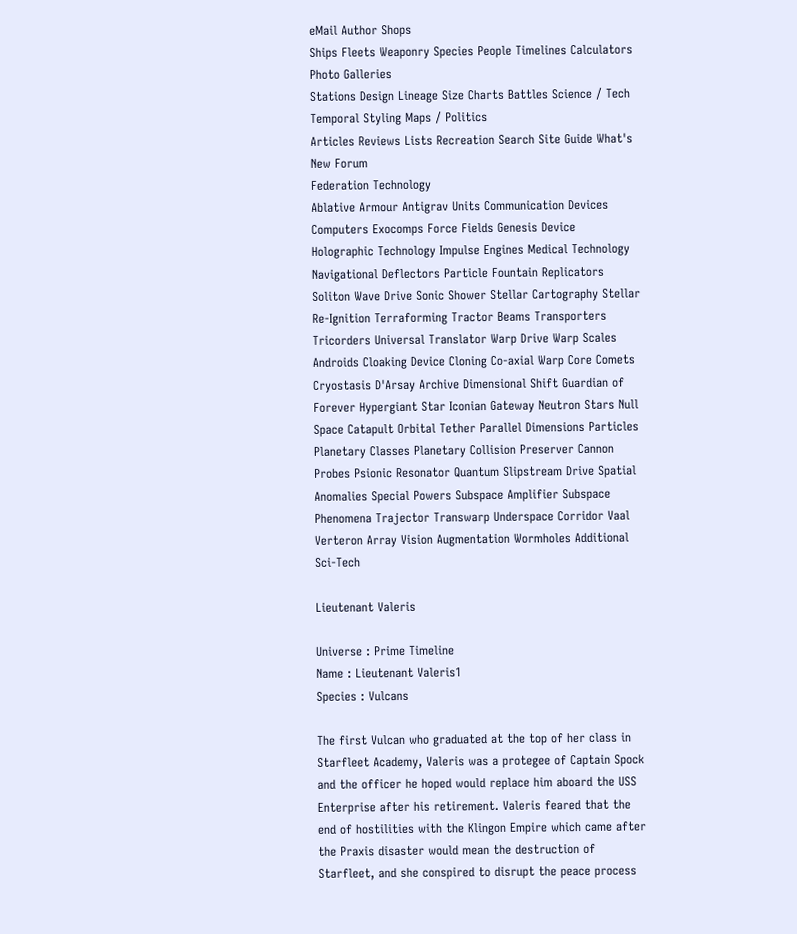eMail Author Shops
Ships Fleets Weaponry Species People Timelines Calculators Photo Galleries
Stations Design Lineage Size Charts Battles Science / Tech Temporal Styling Maps / Politics
Articles Reviews Lists Recreation Search Site Guide What's New Forum
Federation Technology
Ablative Armour Antigrav Units Communication Devices Computers Exocomps Force Fields Genesis Device Holographic Technology Impulse Engines Medical Technology Navigational Deflectors Particle Fountain Replicators Soliton Wave Drive Sonic Shower Stellar Cartography Stellar Re-Ignition Terraforming Tractor Beams Transporters Tricorders Universal Translator Warp Drive Warp Scales
Androids Cloaking Device Cloning Co-axial Warp Core Comets Cryostasis D'Arsay Archive Dimensional Shift Guardian of Forever Hypergiant Star Iconian Gateway Neutron Stars Null Space Catapult Orbital Tether Parallel Dimensions Particles Planetary Classes Planetary Collision Preserver Cannon Probes Psionic Resonator Quantum Slipstream Drive Spatial Anomalies Special Powers Subspace Amplifier Subspace Phenomena Trajector Transwarp Underspace Corridor Vaal Verteron Array Vision Augmentation Wormholes Additional Sci-Tech

Lieutenant Valeris

Universe : Prime Timeline
Name : Lieutenant Valeris1
Species : Vulcans

The first Vulcan who graduated at the top of her class in Starfleet Academy, Valeris was a protegee of Captain Spock and the officer he hoped would replace him aboard the USS Enterprise after his retirement. Valeris feared that the end of hostilities with the Klingon Empire which came after the Praxis disaster would mean the destruction of Starfleet, and she conspired to disrupt the peace process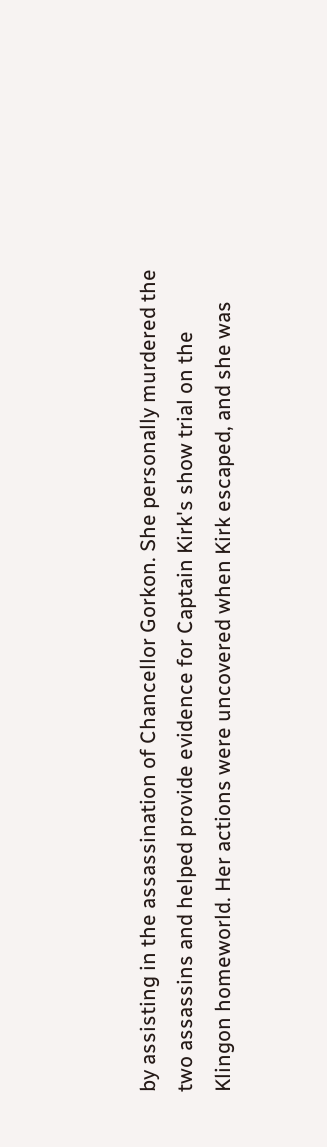by assisting in the assassination of Chancellor Gorkon. She personally murdered the two assassins and helped provide evidence for Captain Kirk's show trial on the Klingon homeworld. Her actions were uncovered when Kirk escaped, and she was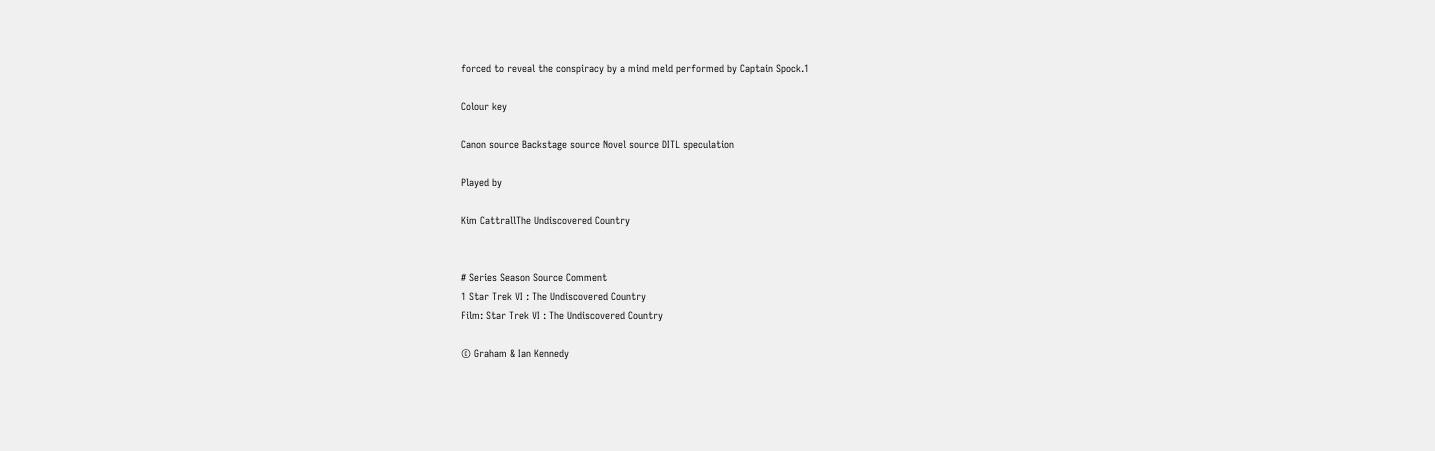forced to reveal the conspiracy by a mind meld performed by Captain Spock.1

Colour key

Canon source Backstage source Novel source DITL speculation

Played by

Kim CattrallThe Undiscovered Country


# Series Season Source Comment
1 Star Trek VI : The Undiscovered Country
Film: Star Trek VI : The Undiscovered Country

© Graham & Ian Kennedy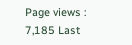Page views : 7,185 Last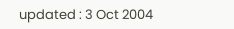updated : 3 Oct 2004